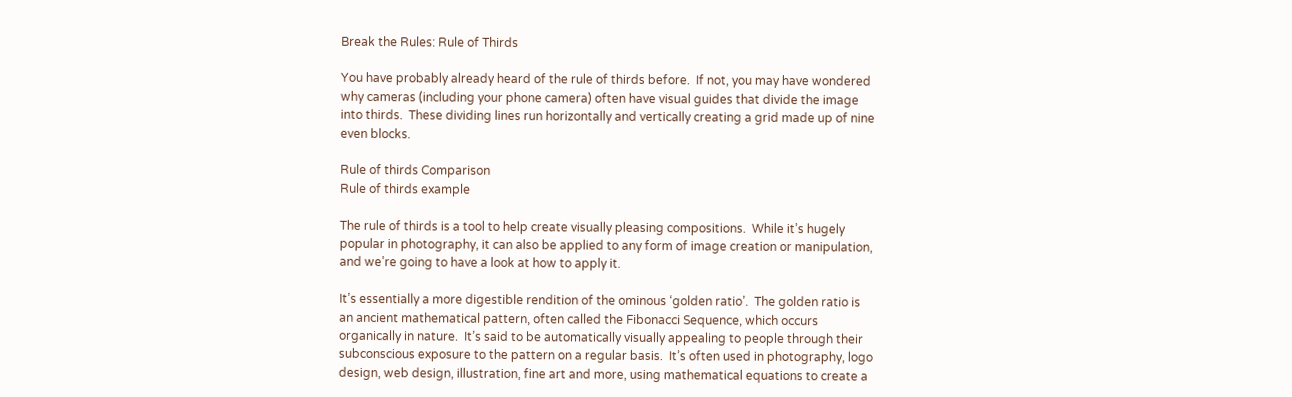Break the Rules: Rule of Thirds

You have probably already heard of the rule of thirds before.  If not, you may have wondered why cameras (including your phone camera) often have visual guides that divide the image into thirds.  These dividing lines run horizontally and vertically creating a grid made up of nine even blocks.

Rule of thirds Comparison
Rule of thirds example

The rule of thirds is a tool to help create visually pleasing compositions.  While it’s hugely popular in photography, it can also be applied to any form of image creation or manipulation, and we’re going to have a look at how to apply it.

It’s essentially a more digestible rendition of the ominous ‘golden ratio’.  The golden ratio is an ancient mathematical pattern, often called the Fibonacci Sequence, which occurs organically in nature.  It’s said to be automatically visually appealing to people through their subconscious exposure to the pattern on a regular basis.  It’s often used in photography, logo design, web design, illustration, fine art and more, using mathematical equations to create a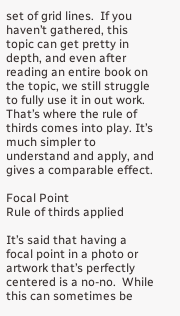set of grid lines.  If you haven’t gathered, this topic can get pretty in depth, and even after reading an entire book on the topic, we still struggle to fully use it in out work.  That’s where the rule of thirds comes into play. It’s much simpler to understand and apply, and gives a comparable effect.

Focal Point
Rule of thirds applied

It’s said that having a focal point in a photo or artwork that’s perfectly centered is a no-no.  While this can sometimes be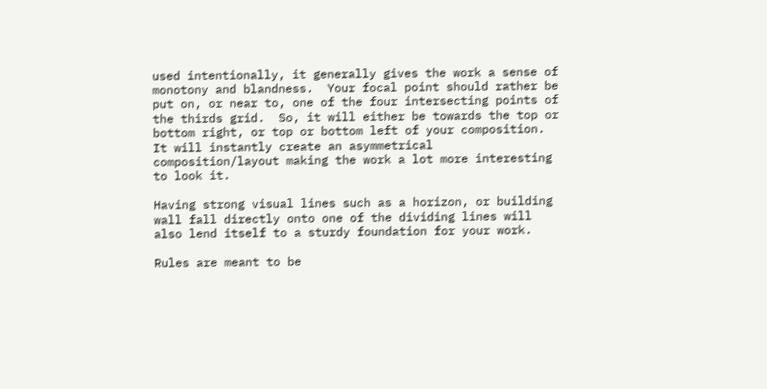used intentionally, it generally gives the work a sense of monotony and blandness.  Your focal point should rather be put on, or near to, one of the four intersecting points of the thirds grid.  So, it will either be towards the top or bottom right, or top or bottom left of your composition.  It will instantly create an asymmetrical composition/layout making the work a lot more interesting to look it.

Having strong visual lines such as a horizon, or building wall fall directly onto one of the dividing lines will also lend itself to a sturdy foundation for your work.

Rules are meant to be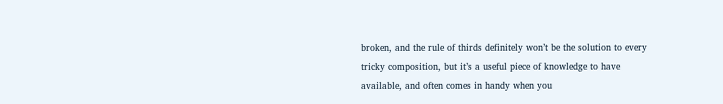broken, and the rule of thirds definitely won’t be the solution to every tricky composition, but it’s a useful piece of knowledge to have available, and often comes in handy when you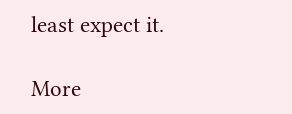least expect it.

More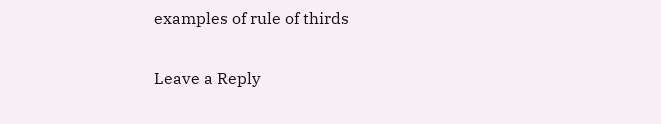examples of rule of thirds

Leave a Reply